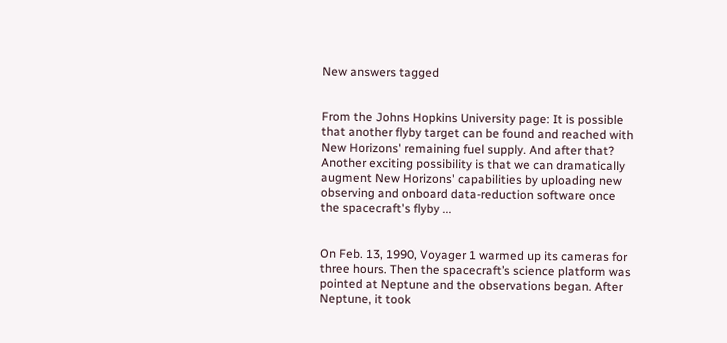New answers tagged


From the Johns Hopkins University page: It is possible that another flyby target can be found and reached with New Horizons' remaining fuel supply. And after that? Another exciting possibility is that we can dramatically augment New Horizons' capabilities by uploading new observing and onboard data-reduction software once the spacecraft's flyby ...


On Feb. 13, 1990, Voyager 1 warmed up its cameras for three hours. Then the spacecraft’s science platform was pointed at Neptune and the observations began. After Neptune, it took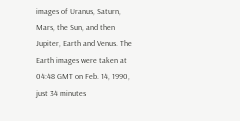images of Uranus, Saturn, Mars, the Sun, and then Jupiter, Earth and Venus. The Earth images were taken at 04:48 GMT on Feb. 14, 1990, just 34 minutes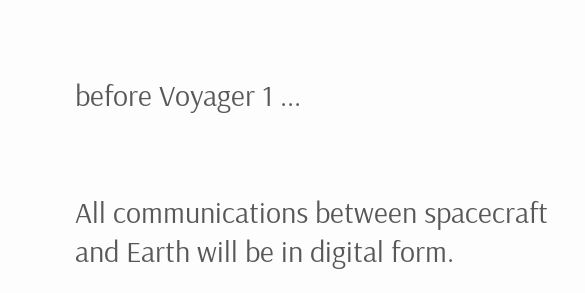before Voyager 1 ...


All communications between spacecraft and Earth will be in digital form.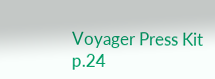Voyager Press Kit p.24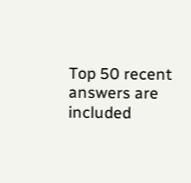Top 50 recent answers are included